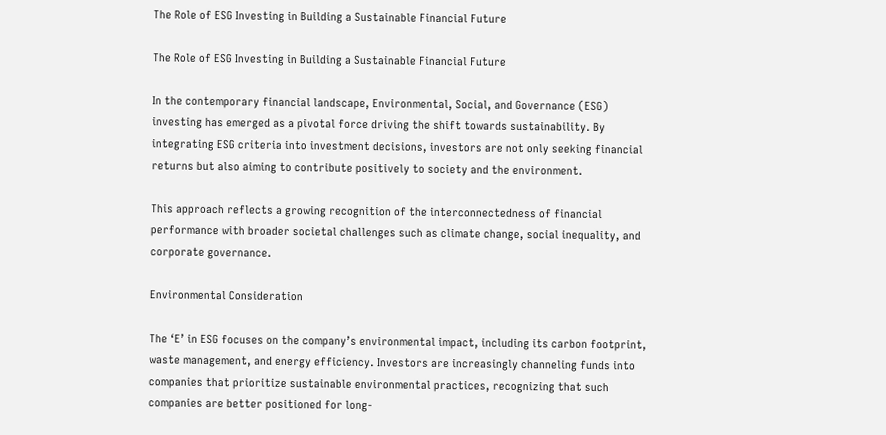The Role of ESG Investing in Building a Sustainable Financial Future

The Role of ESG Investing in Building a Sustainable Financial Future

In the contemporary financial landscape, Environmental, Social, and Governance (ESG) investing has emerged as a pivotal force driving the shift towards sustainability. By integrating ESG criteria into investment decisions, investors are not only seeking financial returns but also aiming to contribute positively to society and the environment.

This approach reflects a growing recognition of the interconnectedness of financial performance with broader societal challenges such as climate change, social inequality, and corporate governance.

Environmental Consideration

The ‘E’ in ESG focuses on the company’s environmental impact, including its carbon footprint, waste management, and energy efficiency. Investors are increasingly channeling funds into companies that prioritize sustainable environmental practices, recognizing that such companies are better positioned for long-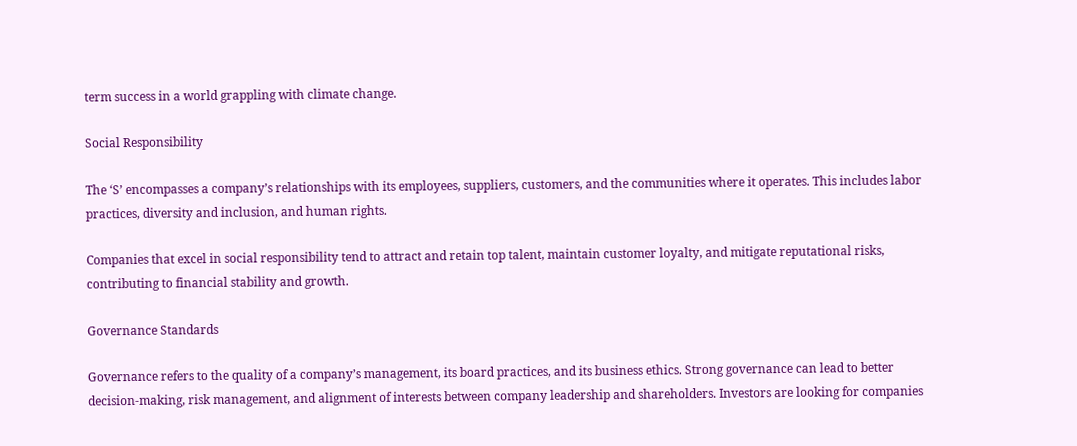term success in a world grappling with climate change.

Social Responsibility

The ‘S’ encompasses a company’s relationships with its employees, suppliers, customers, and the communities where it operates. This includes labor practices, diversity and inclusion, and human rights.

Companies that excel in social responsibility tend to attract and retain top talent, maintain customer loyalty, and mitigate reputational risks, contributing to financial stability and growth.

Governance Standards

Governance refers to the quality of a company’s management, its board practices, and its business ethics. Strong governance can lead to better decision-making, risk management, and alignment of interests between company leadership and shareholders. Investors are looking for companies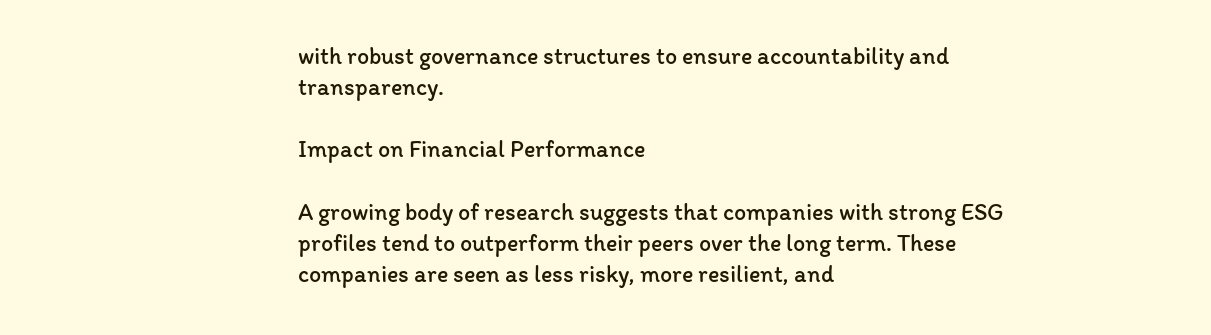with robust governance structures to ensure accountability and transparency.

Impact on Financial Performance

A growing body of research suggests that companies with strong ESG profiles tend to outperform their peers over the long term. These companies are seen as less risky, more resilient, and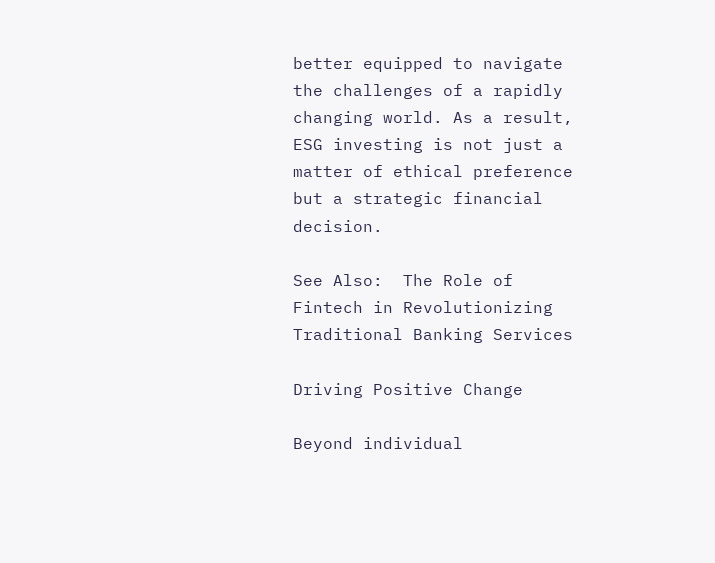better equipped to navigate the challenges of a rapidly changing world. As a result, ESG investing is not just a matter of ethical preference but a strategic financial decision.

See Also:  The Role of Fintech in Revolutionizing Traditional Banking Services

Driving Positive Change

Beyond individual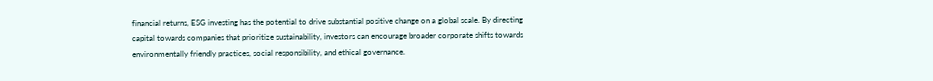financial returns, ESG investing has the potential to drive substantial positive change on a global scale. By directing capital towards companies that prioritize sustainability, investors can encourage broader corporate shifts towards environmentally friendly practices, social responsibility, and ethical governance.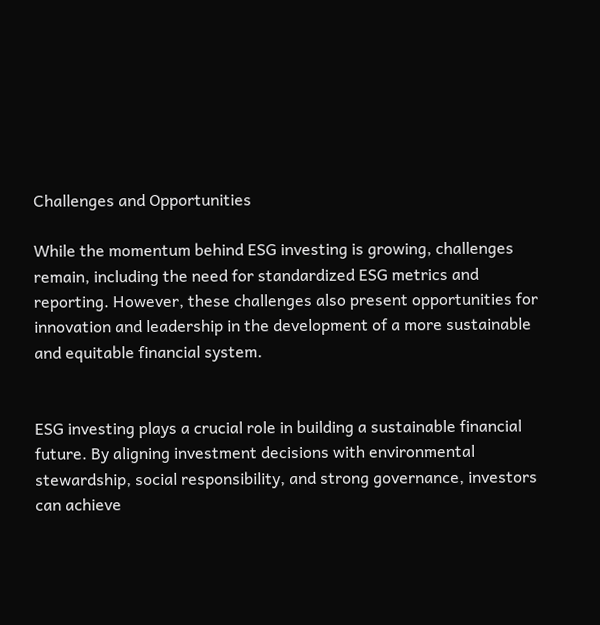Challenges and Opportunities

While the momentum behind ESG investing is growing, challenges remain, including the need for standardized ESG metrics and reporting. However, these challenges also present opportunities for innovation and leadership in the development of a more sustainable and equitable financial system.


ESG investing plays a crucial role in building a sustainable financial future. By aligning investment decisions with environmental stewardship, social responsibility, and strong governance, investors can achieve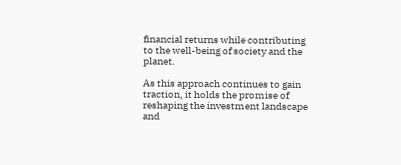financial returns while contributing to the well-being of society and the planet.

As this approach continues to gain traction, it holds the promise of reshaping the investment landscape and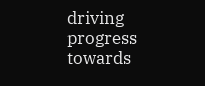driving progress towards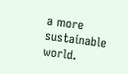a more sustainable world.